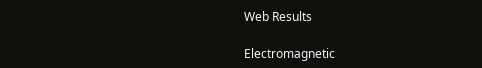Web Results

Electromagnetic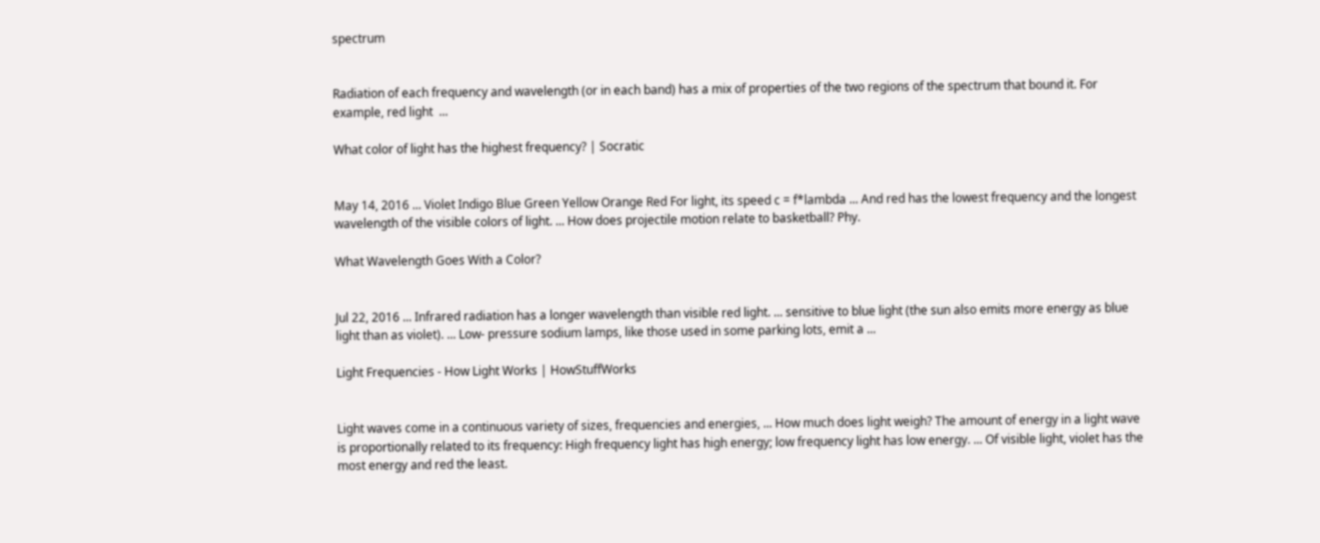spectrum


Radiation of each frequency and wavelength (or in each band) has a mix of properties of the two regions of the spectrum that bound it. For example, red light  ...

What color of light has the highest frequency? | Socratic


May 14, 2016 ... Violet Indigo Blue Green Yellow Orange Red For light, its speed c = f*lambda ... And red has the lowest frequency and the longest wavelength of the visible colors of light. ... How does projectile motion relate to basketball? Phy.

What Wavelength Goes With a Color?


Jul 22, 2016 ... Infrared radiation has a longer wavelength than visible red light. ... sensitive to blue light (the sun also emits more energy as blue light than as violet). ... Low- pressure sodium lamps, like those used in some parking lots, emit a ...

Light Frequencies - How Light Works | HowStuffWorks


Light waves come in a continuous variety of sizes, frequencies and energies, ... How much does light weigh? The amount of energy in a light wave is proportionally related to its frequency: High frequency light has high energy; low frequency light has low energy. ... Of visible light, violet has the most energy and red the least.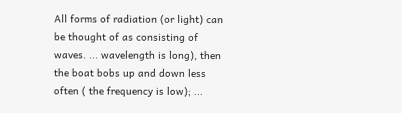All forms of radiation (or light) can be thought of as consisting of waves. ... wavelength is long), then the boat bobs up and down less often ( the frequency is low); ...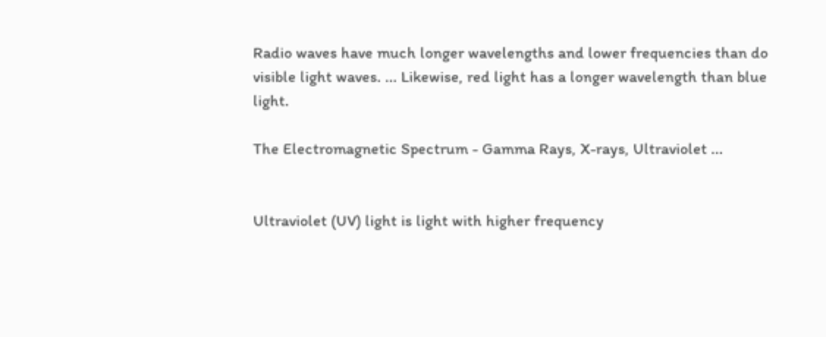Radio waves have much longer wavelengths and lower frequencies than do visible light waves. ... Likewise, red light has a longer wavelength than blue light.

The Electromagnetic Spectrum - Gamma Rays, X-rays, Ultraviolet ...


Ultraviolet (UV) light is light with higher frequency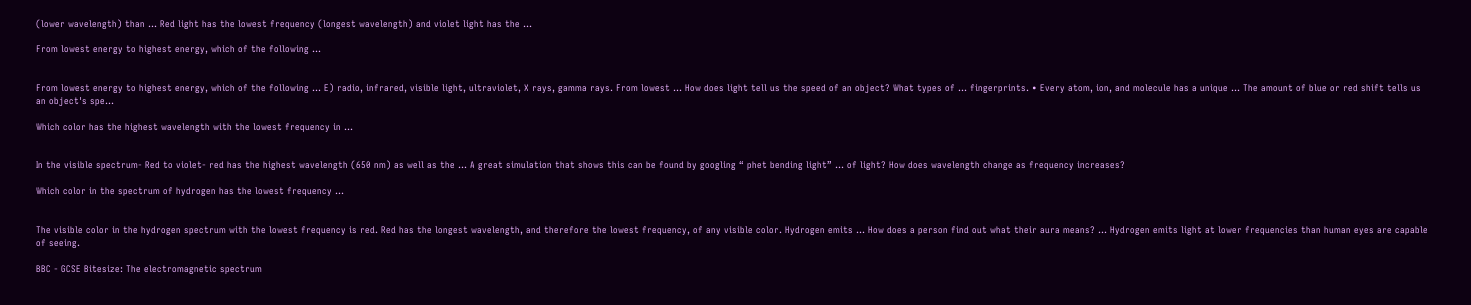(lower wavelength) than ... Red light has the lowest frequency (longest wavelength) and violet light has the ...

From lowest energy to highest energy, which of the following ...


From lowest energy to highest energy, which of the following ... E) radio, infrared, visible light, ultraviolet, X rays, gamma rays. From lowest ... How does light tell us the speed of an object? What types of ... fingerprints. • Every atom, ion, and molecule has a unique ... The amount of blue or red shift tells us an object's spe...

Which color has the highest wavelength with the lowest frequency in ...


In the visible spectrum- Red to violet- red has the highest wavelength (650 nm) as well as the ... A great simulation that shows this can be found by googling “ phet bending light” ... of light? How does wavelength change as frequency increases?

Which color in the spectrum of hydrogen has the lowest frequency ...


The visible color in the hydrogen spectrum with the lowest frequency is red. Red has the longest wavelength, and therefore the lowest frequency, of any visible color. Hydrogen emits ... How does a person find out what their aura means? ... Hydrogen emits light at lower frequencies than human eyes are capable of seeing.

BBC - GCSE Bitesize: The electromagnetic spectrum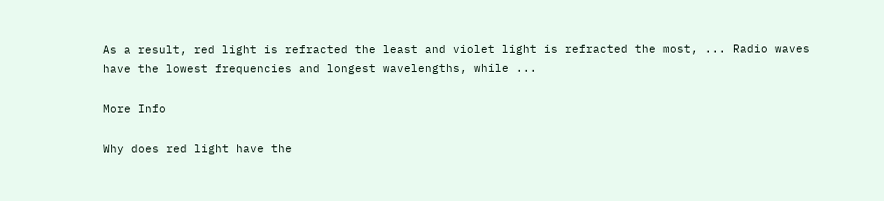As a result, red light is refracted the least and violet light is refracted the most, ... Radio waves have the lowest frequencies and longest wavelengths, while ...

More Info

Why does red light have the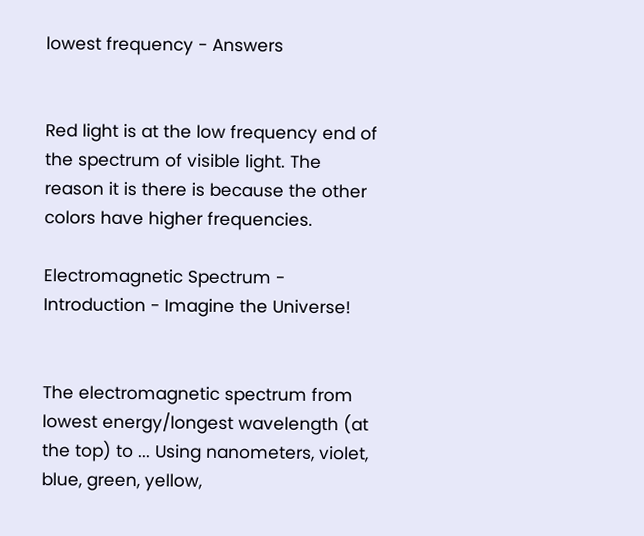lowest frequency - Answers


Red light is at the low frequency end of the spectrum of visible light. The reason it is there is because the other colors have higher frequencies.

Electromagnetic Spectrum - Introduction - Imagine the Universe!


The electromagnetic spectrum from lowest energy/longest wavelength (at the top) to ... Using nanometers, violet, blue, green, yellow,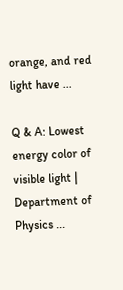orange, and red light have ...

Q & A: Lowest energy color of visible light | Department of Physics ...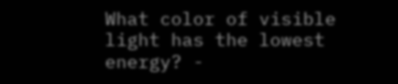What color of visible light has the lowest energy? -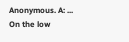Anonymous. A: ... On the low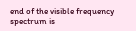end of the visible frequency spectrum is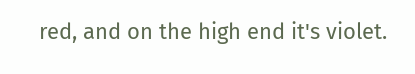red, and on the high end it's violet.